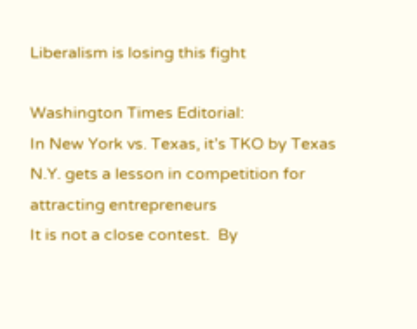Liberalism is losing this fight

Washington Times Editorial:
In New York vs. Texas, it’s TKO by Texas
N.Y. gets a lesson in competition for attracting entrepreneurs
It is not a close contest.  By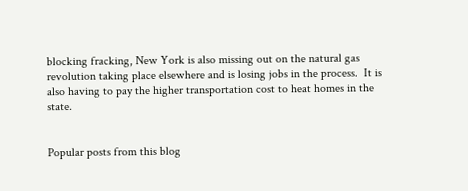blocking fracking, New York is also missing out on the natural gas revolution taking place elsewhere and is losing jobs in the process.  It is also having to pay the higher transportation cost to heat homes in the state.


Popular posts from this blog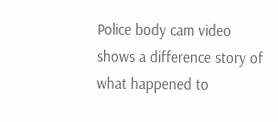Police body cam video shows a difference story of what happened to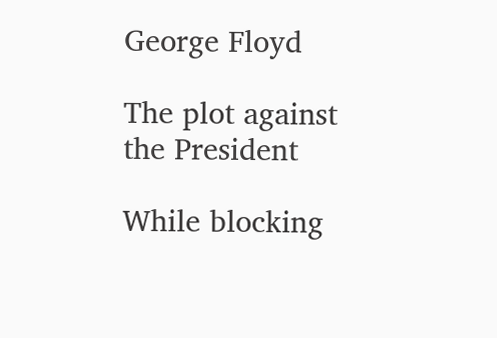George Floyd

The plot against the President

While blocking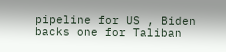pipeline for US , Biden backs one for Taliban